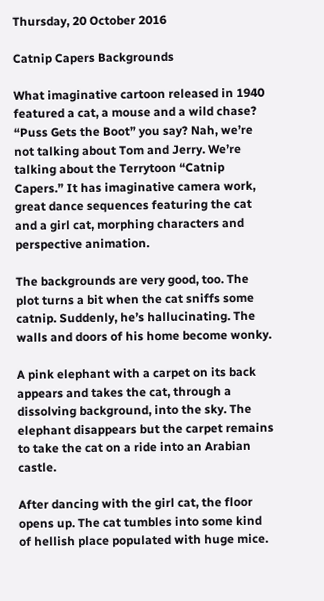Thursday, 20 October 2016

Catnip Capers Backgrounds

What imaginative cartoon released in 1940 featured a cat, a mouse and a wild chase? “Puss Gets the Boot” you say? Nah, we’re not talking about Tom and Jerry. We’re talking about the Terrytoon “Catnip Capers.” It has imaginative camera work, great dance sequences featuring the cat and a girl cat, morphing characters and perspective animation.

The backgrounds are very good, too. The plot turns a bit when the cat sniffs some catnip. Suddenly, he’s hallucinating. The walls and doors of his home become wonky.

A pink elephant with a carpet on its back appears and takes the cat, through a dissolving background, into the sky. The elephant disappears but the carpet remains to take the cat on a ride into an Arabian castle.

After dancing with the girl cat, the floor opens up. The cat tumbles into some kind of hellish place populated with huge mice.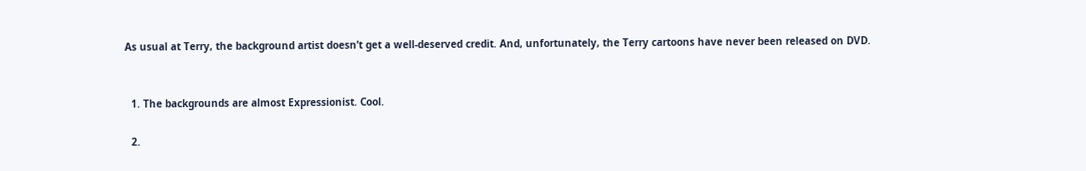As usual at Terry, the background artist doesn’t get a well-deserved credit. And, unfortunately, the Terry cartoons have never been released on DVD.


  1. The backgrounds are almost Expressionist. Cool.

  2.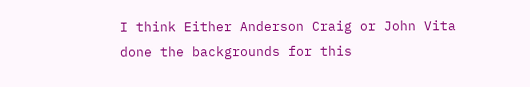I think Either Anderson Craig or John Vita done the backgrounds for this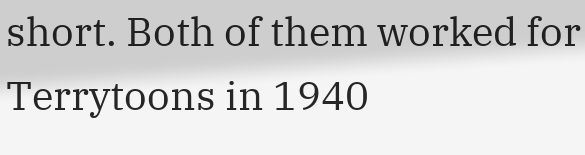short. Both of them worked for Terrytoons in 1940